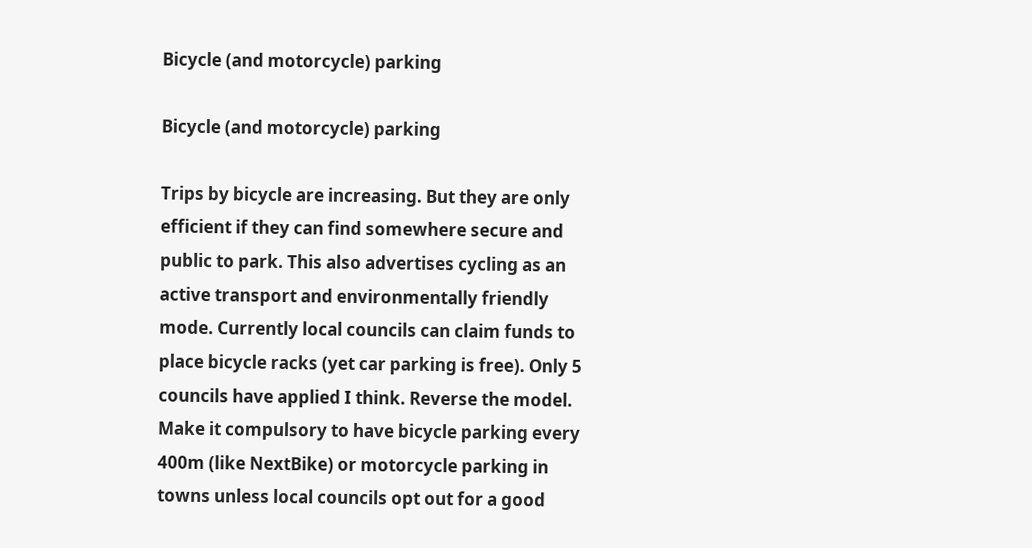Bicycle (and motorcycle) parking

Bicycle (and motorcycle) parking

Trips by bicycle are increasing. But they are only efficient if they can find somewhere secure and public to park. This also advertises cycling as an active transport and environmentally friendly mode. Currently local councils can claim funds to place bicycle racks (yet car parking is free). Only 5 councils have applied I think. Reverse the model. Make it compulsory to have bicycle parking every 400m (like NextBike) or motorcycle parking in towns unless local councils opt out for a good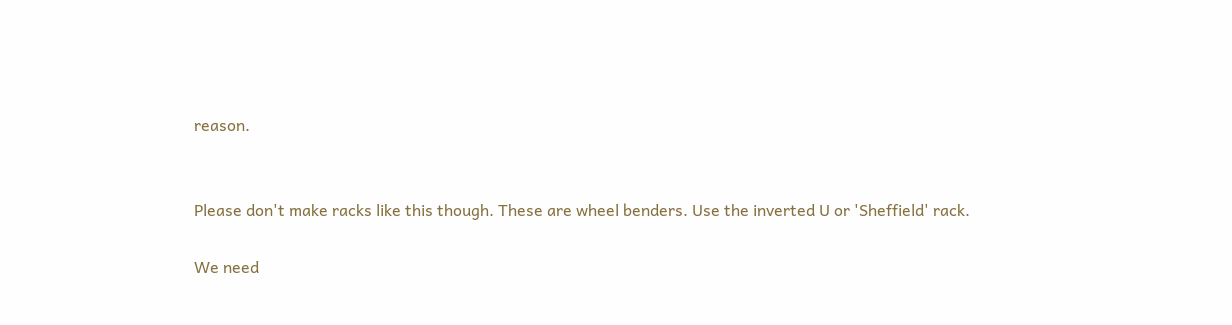reason.


Please don't make racks like this though. These are wheel benders. Use the inverted U or 'Sheffield' rack.

We need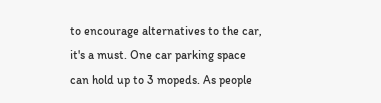to encourage alternatives to the car, it's a must. One car parking space can hold up to 3 mopeds. As people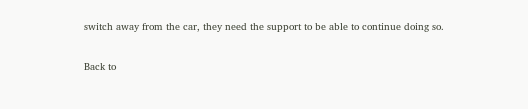switch away from the car, they need the support to be able to continue doing so.

Back to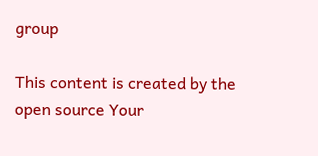group

This content is created by the open source Your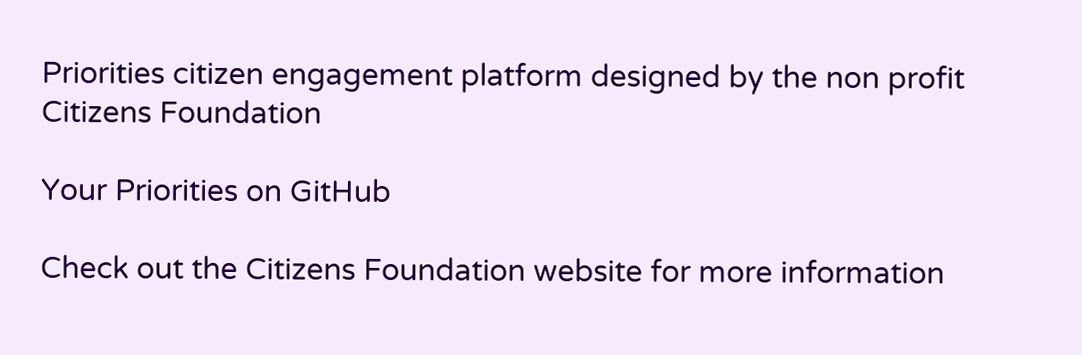Priorities citizen engagement platform designed by the non profit Citizens Foundation

Your Priorities on GitHub

Check out the Citizens Foundation website for more information